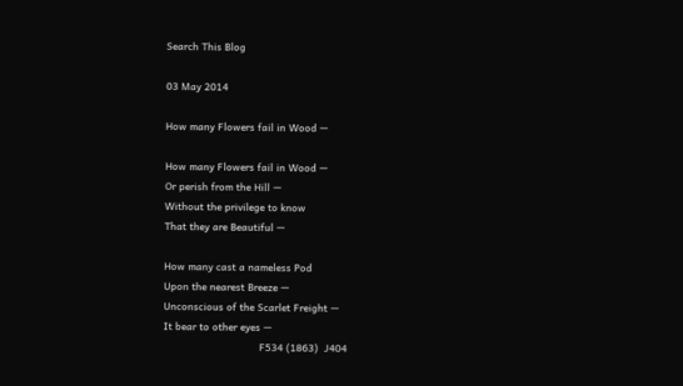Search This Blog

03 May 2014

How many Flowers fail in Wood —

How many Flowers fail in Wood —
Or perish from the Hill —
Without the privilege to know
That they are Beautiful —

How many cast a nameless Pod
Upon the nearest Breeze —
Unconscious of the Scarlet Freight —
It bear to other eyes —
                                F534 (1863)  J404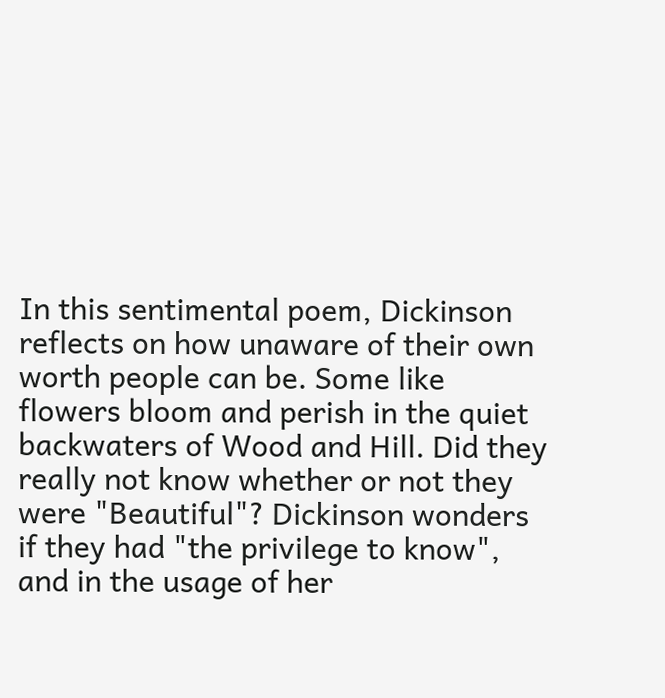In this sentimental poem, Dickinson reflects on how unaware of their own worth people can be. Some like flowers bloom and perish in the quiet backwaters of Wood and Hill. Did they really not know whether or not they were "Beautiful"? Dickinson wonders if they had "the privilege to know", and in the usage of her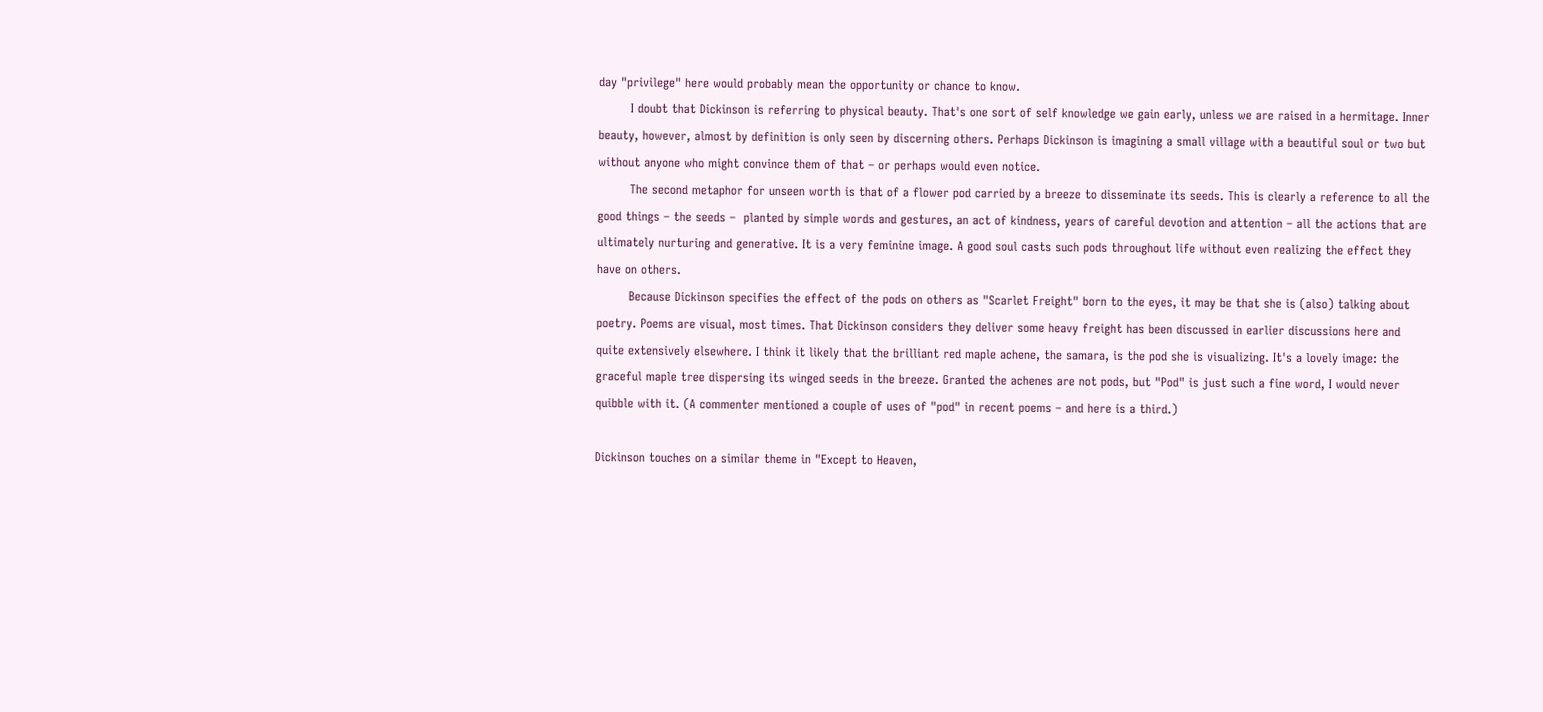day "privilege" here would probably mean the opportunity or chance to know.
        I doubt that Dickinson is referring to physical beauty. That's one sort of self knowledge we gain early, unless we are raised in a hermitage. Inner beauty, however, almost by definition is only seen by discerning others. Perhaps Dickinson is imagining a small village with a beautiful soul or two but without anyone who might convince them of that – or perhaps would even notice.
        The second metaphor for unseen worth is that of a flower pod carried by a breeze to disseminate its seeds. This is clearly a reference to all the good things – the seeds –  planted by simple words and gestures, an act of kindness, years of careful devotion and attention – all the actions that are ultimately nurturing and generative. It is a very feminine image. A good soul casts such pods throughout life without even realizing the effect they have on others.
        Because Dickinson specifies the effect of the pods on others as "Scarlet Freight" born to the eyes, it may be that she is (also) talking about poetry. Poems are visual, most times. That Dickinson considers they deliver some heavy freight has been discussed in earlier discussions here and quite extensively elsewhere. I think it likely that the brilliant red maple achene, the samara, is the pod she is visualizing. It's a lovely image: the graceful maple tree dispersing its winged seeds in the breeze. Granted the achenes are not pods, but "Pod" is just such a fine word, I would never quibble with it. (A commenter mentioned a couple of uses of "pod" in recent poems – and here is a third.)

Dickinson touches on a similar theme in "Except to Heaven,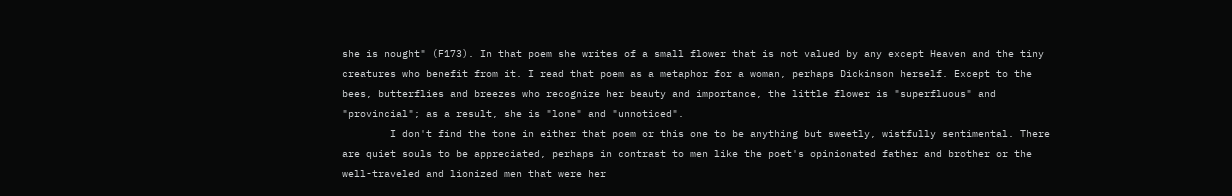she is nought" (F173). In that poem she writes of a small flower that is not valued by any except Heaven and the tiny creatures who benefit from it. I read that poem as a metaphor for a woman, perhaps Dickinson herself. Except to the bees, butterflies and breezes who recognize her beauty and importance, the little flower is "superfluous" and "provincial"; as a result, she is "lone" and "unnoticed".
        I don't find the tone in either that poem or this one to be anything but sweetly, wistfully sentimental. There are quiet souls to be appreciated, perhaps in contrast to men like the poet's opinionated father and brother or the well-traveled and lionized men that were her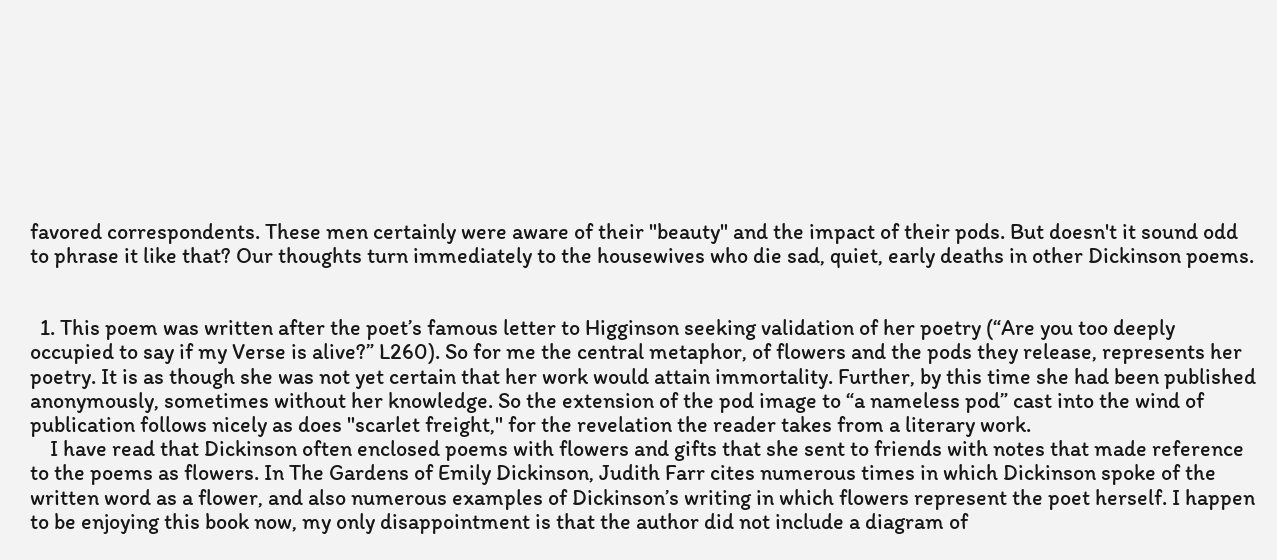favored correspondents. These men certainly were aware of their "beauty" and the impact of their pods. But doesn't it sound odd to phrase it like that? Our thoughts turn immediately to the housewives who die sad, quiet, early deaths in other Dickinson poems.


  1. This poem was written after the poet’s famous letter to Higginson seeking validation of her poetry (“Are you too deeply occupied to say if my Verse is alive?” L260). So for me the central metaphor, of flowers and the pods they release, represents her poetry. It is as though she was not yet certain that her work would attain immortality. Further, by this time she had been published anonymously, sometimes without her knowledge. So the extension of the pod image to “a nameless pod” cast into the wind of publication follows nicely as does "scarlet freight," for the revelation the reader takes from a literary work.
    I have read that Dickinson often enclosed poems with flowers and gifts that she sent to friends with notes that made reference to the poems as flowers. In The Gardens of Emily Dickinson, Judith Farr cites numerous times in which Dickinson spoke of the written word as a flower, and also numerous examples of Dickinson’s writing in which flowers represent the poet herself. I happen to be enjoying this book now, my only disappointment is that the author did not include a diagram of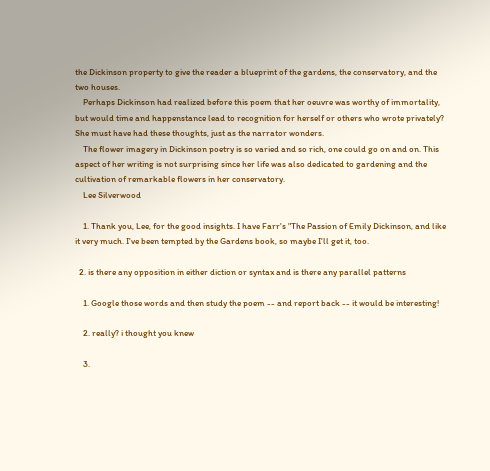the Dickinson property to give the reader a blueprint of the gardens, the conservatory, and the two houses.
    Perhaps Dickinson had realized before this poem that her oeuvre was worthy of immortality, but would time and happenstance lead to recognition for herself or others who wrote privately? She must have had these thoughts, just as the narrator wonders.
    The flower imagery in Dickinson poetry is so varied and so rich, one could go on and on. This aspect of her writing is not surprising since her life was also dedicated to gardening and the cultivation of remarkable flowers in her conservatory.
    Lee Silverwood

    1. Thank you, Lee, for the good insights. I have Farr's "The Passion of Emily Dickinson, and like it very much. I've been tempted by the Gardens book, so maybe I'll get it, too.

  2. is there any opposition in either diction or syntax and is there any parallel patterns

    1. Google those words and then study the poem -- and report back -- it would be interesting!

    2. really? i thought you knew

    3.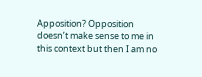Apposition? Opposition doesn’t make sense to me in this context but then I am no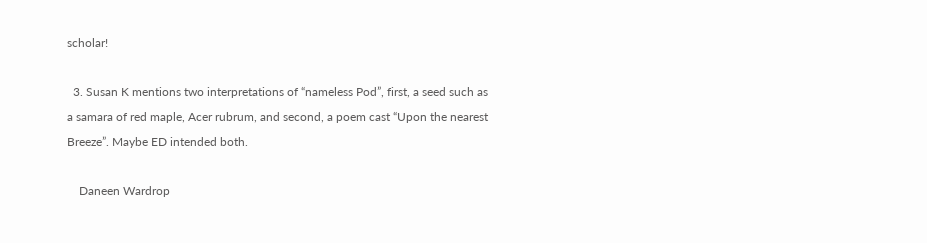scholar!

  3. Susan K mentions two interpretations of “nameless Pod”, first, a seed such as a samara of red maple, Acer rubrum, and second, a poem cast “Upon the nearest Breeze”. Maybe ED intended both.

    Daneen Wardrop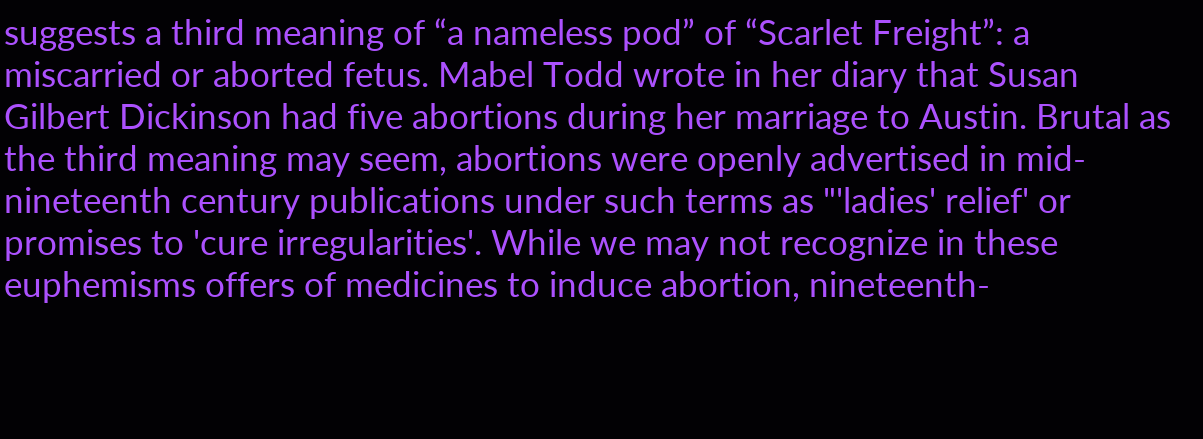suggests a third meaning of “a nameless pod” of “Scarlet Freight”: a miscarried or aborted fetus. Mabel Todd wrote in her diary that Susan Gilbert Dickinson had five abortions during her marriage to Austin. Brutal as the third meaning may seem, abortions were openly advertised in mid-nineteenth century publications under such terms as "'ladies' relief' or promises to 'cure irregularities'. While we may not recognize in these euphemisms offers of medicines to induce abortion, nineteenth-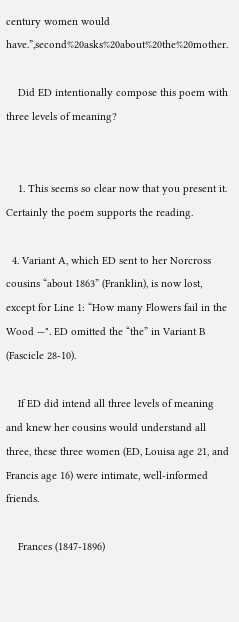century women would have.”,second%20asks%20about%20the%20mother.

    Did ED intentionally compose this poem with three levels of meaning?


    1. This seems so clear now that you present it. Certainly the poem supports the reading.

  4. Variant A, which ED sent to her Norcross cousins “about 1863” (Franklin), is now lost, except for Line 1: “How many Flowers fail in the Wood —". ED omitted the “the” in Variant B (Fascicle 28-10).

    If ED did intend all three levels of meaning and knew her cousins would understand all three, these three women (ED, Louisa age 21, and Francis age 16) were intimate, well-informed friends.

    Frances (1847-1896)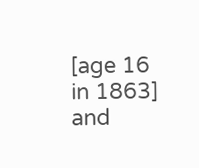[age 16 in 1863] and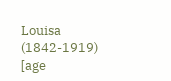Louisa (1842-1919) [age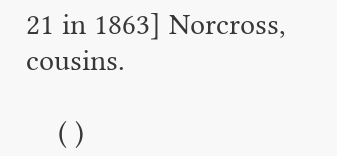21 in 1863] Norcross, cousins.

    ( )